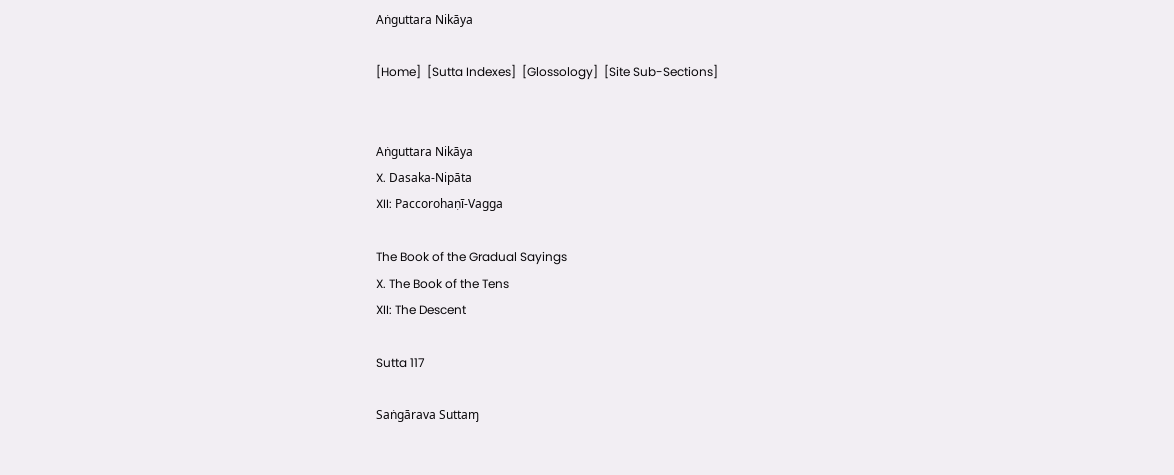Aṅguttara Nikāya

[Home]  [Sutta Indexes]  [Glossology]  [Site Sub-Sections]


Aṅguttara Nikāya
X. Dasaka-Nipāta
XII: Paccorohaṇī-Vagga

The Book of the Gradual Sayings
X. The Book of the Tens
XII: The Descent

Sutta 117

Saṅgārava Suttaɱ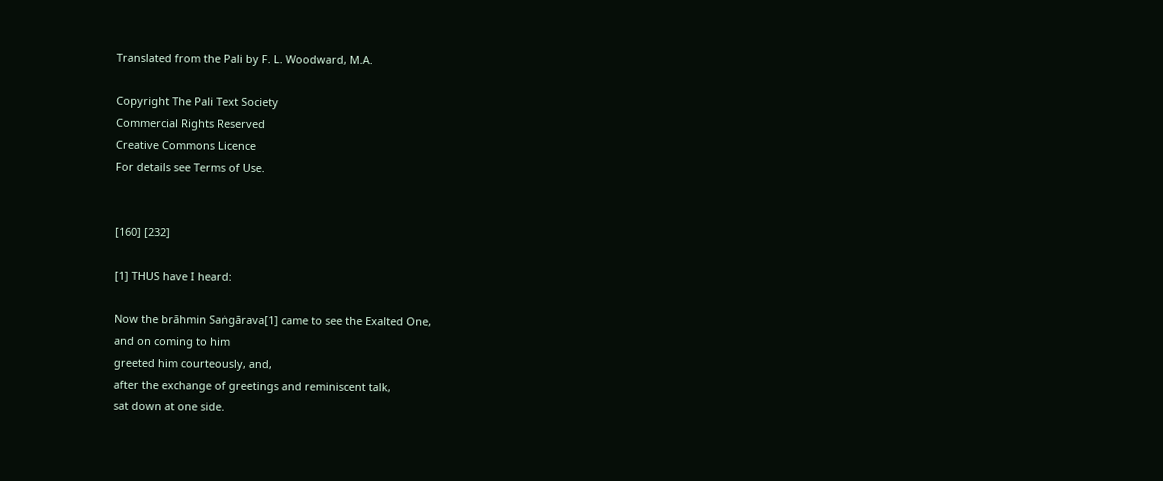Translated from the Pali by F. L. Woodward, M.A.

Copyright The Pali Text Society
Commercial Rights Reserved
Creative Commons Licence
For details see Terms of Use.


[160] [232]

[1] THUS have I heard:

Now the brāhmin Saṅgārava[1] came to see the Exalted One,
and on coming to him
greeted him courteously, and,
after the exchange of greetings and reminiscent talk,
sat down at one side.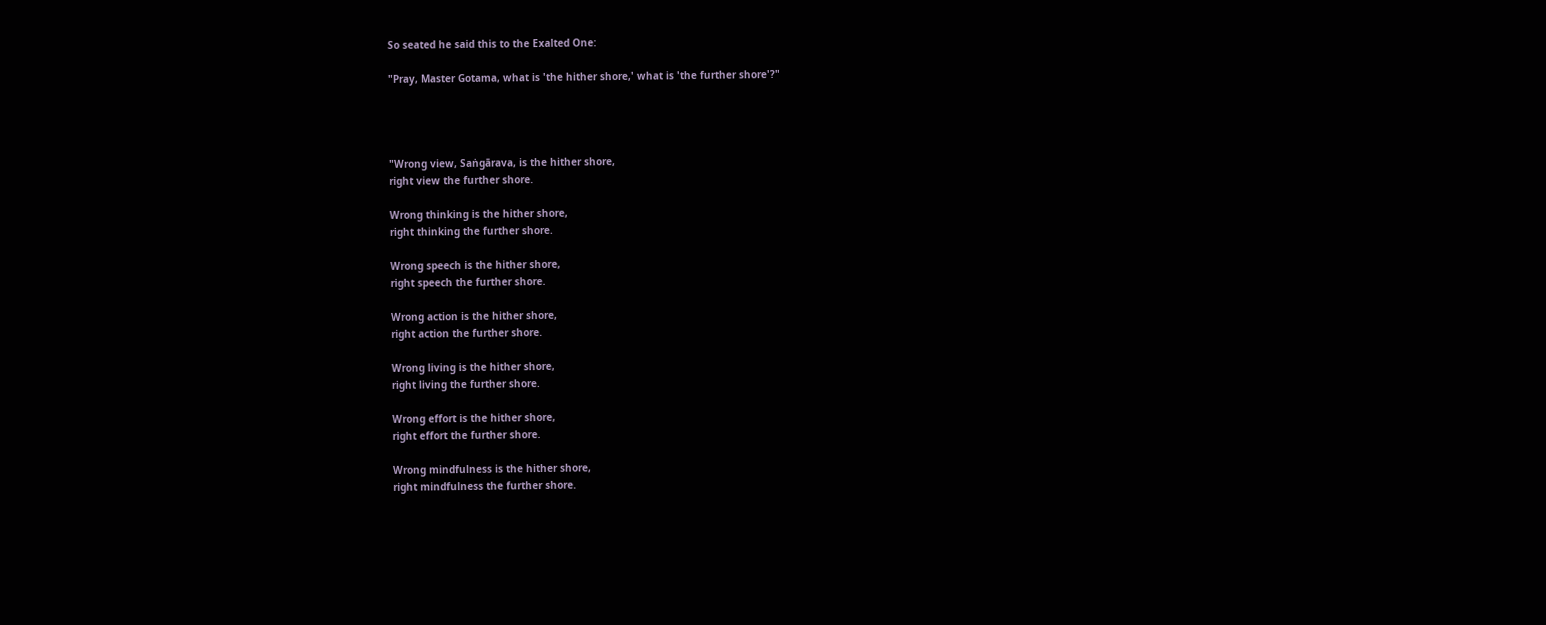So seated he said this to the Exalted One:

"Pray, Master Gotama, what is 'the hither shore,' what is 'the further shore'?"




"Wrong view, Saṅgārava, is the hither shore,
right view the further shore.

Wrong thinking is the hither shore,
right thinking the further shore.

Wrong speech is the hither shore,
right speech the further shore.

Wrong action is the hither shore,
right action the further shore.

Wrong living is the hither shore,
right living the further shore.

Wrong effort is the hither shore,
right effort the further shore.

Wrong mindfulness is the hither shore,
right mindfulness the further shore.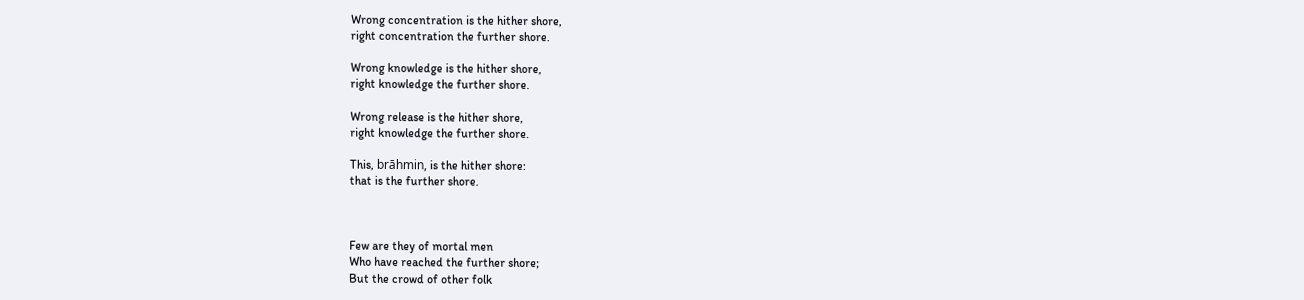Wrong concentration is the hither shore,
right concentration the further shore.

Wrong knowledge is the hither shore,
right knowledge the further shore.

Wrong release is the hither shore,
right knowledge the further shore.

This, brāhmin, is the hither shore:
that is the further shore.



Few are they of mortal men
Who have reached the further shore;
But the crowd of other folk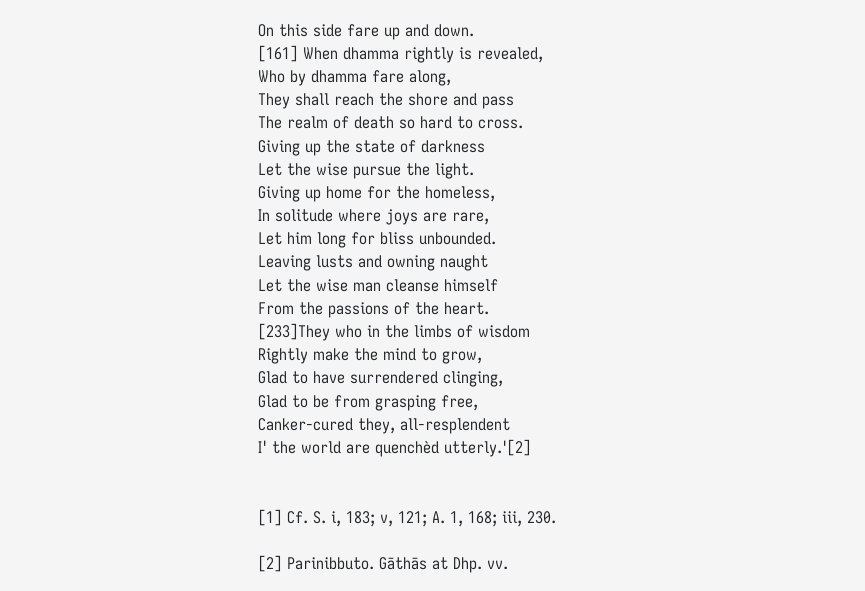On this side fare up and down.
[161] When dhamma rightly is revealed,
Who by dhamma fare along,
They shall reach the shore and pass
The realm of death so hard to cross.
Giving up the state of darkness
Let the wise pursue the light.
Giving up home for the homeless,
In solitude where joys are rare,
Let him long for bliss unbounded.
Leaving lusts and owning naught
Let the wise man cleanse himself
From the passions of the heart.
[233]They who in the limbs of wisdom
Rightly make the mind to grow,
Glad to have surrendered clinging,
Glad to be from grasping free,
Canker-cured they, all-resplendent
I' the world are quenchèd utterly.'[2]


[1] Cf. S. i, 183; v, 121; A. 1, 168; iii, 230.

[2] Parinibbuto. Gāthās at Dhp. vv.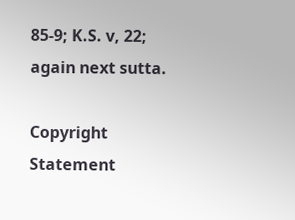85-9; K.S. v, 22; again next sutta.

Copyright Statement